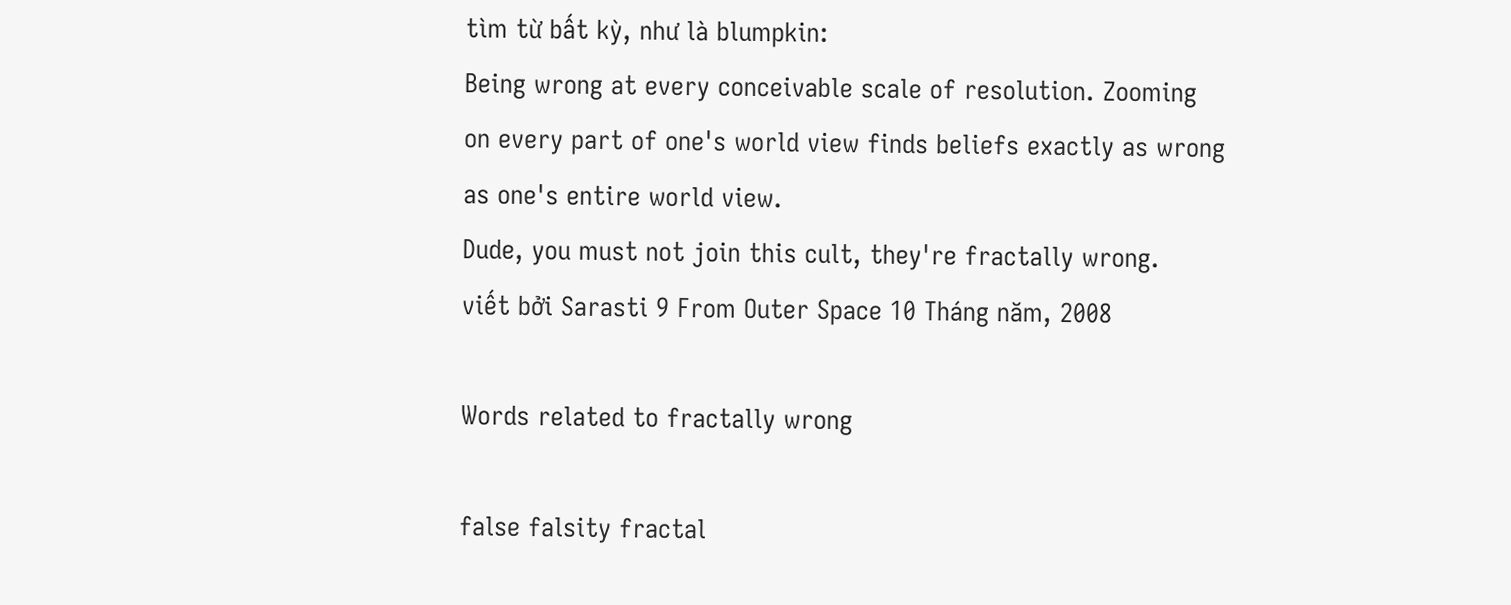tìm từ bất kỳ, như là blumpkin:
Being wrong at every conceivable scale of resolution. Zooming on every part of one's world view finds beliefs exactly as wrong as one's entire world view.
Dude, you must not join this cult, they're fractally wrong.
viết bởi Sarasti 9 From Outer Space 10 Tháng năm, 2008

Words related to fractally wrong

false falsity fractal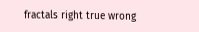fractals right true wrong